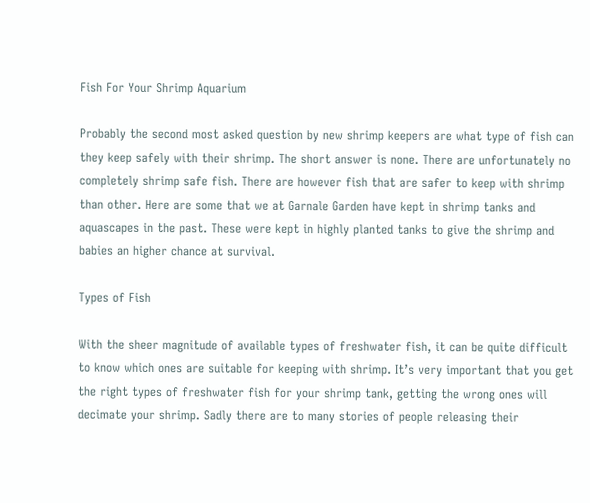Fish For Your Shrimp Aquarium

Probably the second most asked question by new shrimp keepers are what type of fish can they keep safely with their shrimp. The short answer is none. There are unfortunately no completely shrimp safe fish. There are however fish that are safer to keep with shrimp than other. Here are some that we at Garnale Garden have kept in shrimp tanks and aquascapes in the past. These were kept in highly planted tanks to give the shrimp and babies an higher chance at survival.

Types of Fish

With the sheer magnitude of available types of freshwater fish, it can be quite difficult to know which ones are suitable for keeping with shrimp. It’s very important that you get the right types of freshwater fish for your shrimp tank, getting the wrong ones will decimate your shrimp. Sadly there are to many stories of people releasing their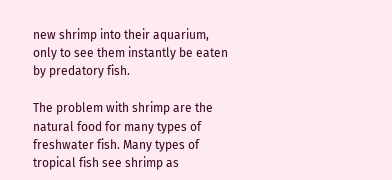new shrimp into their aquarium, only to see them instantly be eaten by predatory fish.

The problem with shrimp are the natural food for many types of freshwater fish. Many types of tropical fish see shrimp as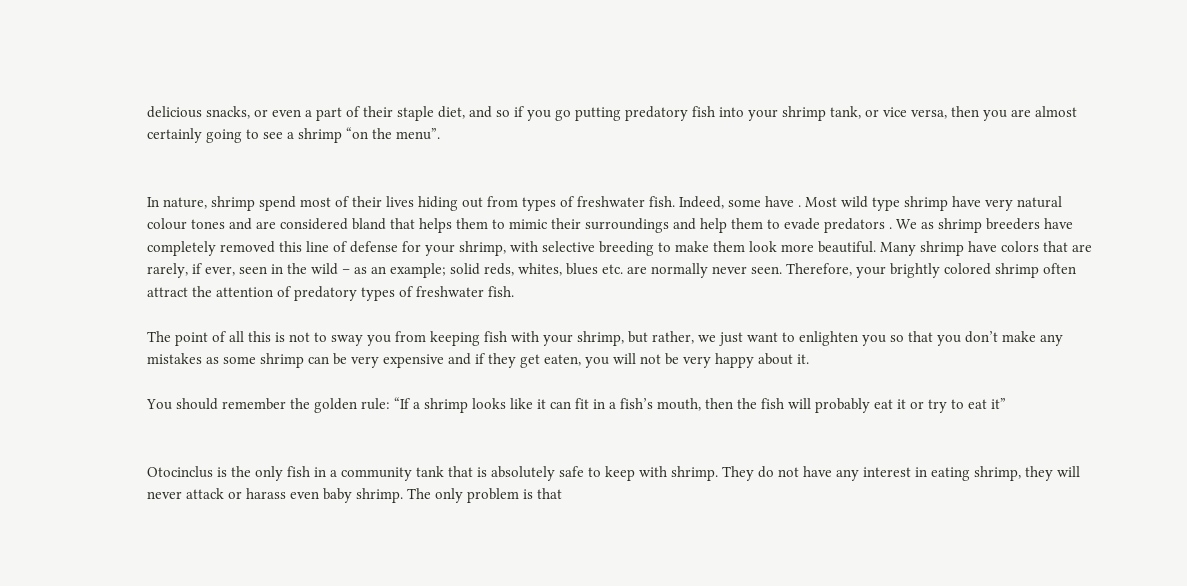delicious snacks, or even a part of their staple diet, and so if you go putting predatory fish into your shrimp tank, or vice versa, then you are almost certainly going to see a shrimp “on the menu”.


In nature, shrimp spend most of their lives hiding out from types of freshwater fish. Indeed, some have . Most wild type shrimp have very natural colour tones and are considered bland that helps them to mimic their surroundings and help them to evade predators . We as shrimp breeders have completely removed this line of defense for your shrimp, with selective breeding to make them look more beautiful. Many shrimp have colors that are rarely, if ever, seen in the wild – as an example; solid reds, whites, blues etc. are normally never seen. Therefore, your brightly colored shrimp often attract the attention of predatory types of freshwater fish.

The point of all this is not to sway you from keeping fish with your shrimp, but rather, we just want to enlighten you so that you don’t make any mistakes as some shrimp can be very expensive and if they get eaten, you will not be very happy about it.

You should remember the golden rule: “If a shrimp looks like it can fit in a fish’s mouth, then the fish will probably eat it or try to eat it”


Otocinclus is the only fish in a community tank that is absolutely safe to keep with shrimp. They do not have any interest in eating shrimp, they will never attack or harass even baby shrimp. The only problem is that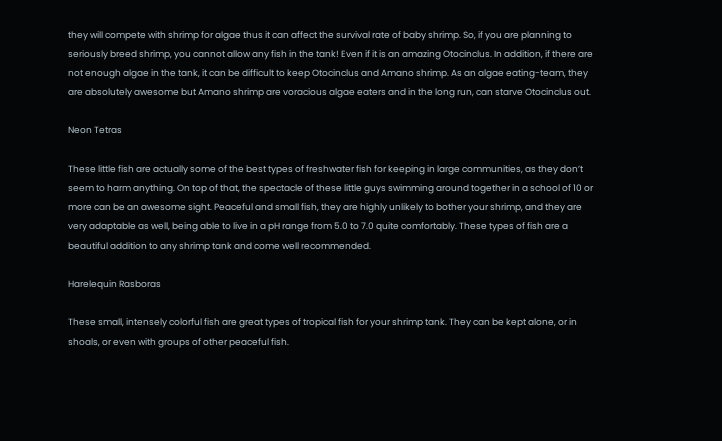they will compete with shrimp for algae thus it can affect the survival rate of baby shrimp. So, if you are planning to seriously breed shrimp, you cannot allow any fish in the tank! Even if it is an amazing Otocinclus. In addition, if there are not enough algae in the tank, it can be difficult to keep Otocinclus and Amano shrimp. As an algae eating-team, they are absolutely awesome but Amano shrimp are voracious algae eaters and in the long run, can starve Otocinclus out.

Neon Tetras

These little fish are actually some of the best types of freshwater fish for keeping in large communities, as they don’t seem to harm anything. On top of that, the spectacle of these little guys swimming around together in a school of 10 or more can be an awesome sight. Peaceful and small fish, they are highly unlikely to bother your shrimp, and they are very adaptable as well, being able to live in a pH range from 5.0 to 7.0 quite comfortably. These types of fish are a beautiful addition to any shrimp tank and come well recommended.

Harelequin Rasboras

These small, intensely colorful fish are great types of tropical fish for your shrimp tank. They can be kept alone, or in shoals, or even with groups of other peaceful fish.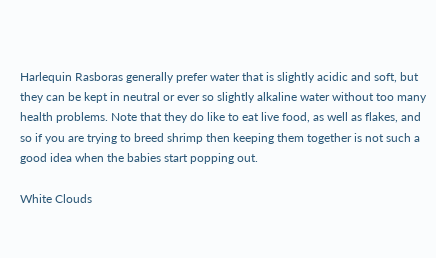Harlequin Rasboras generally prefer water that is slightly acidic and soft, but they can be kept in neutral or ever so slightly alkaline water without too many health problems. Note that they do like to eat live food, as well as flakes, and so if you are trying to breed shrimp then keeping them together is not such a good idea when the babies start popping out.

White Clouds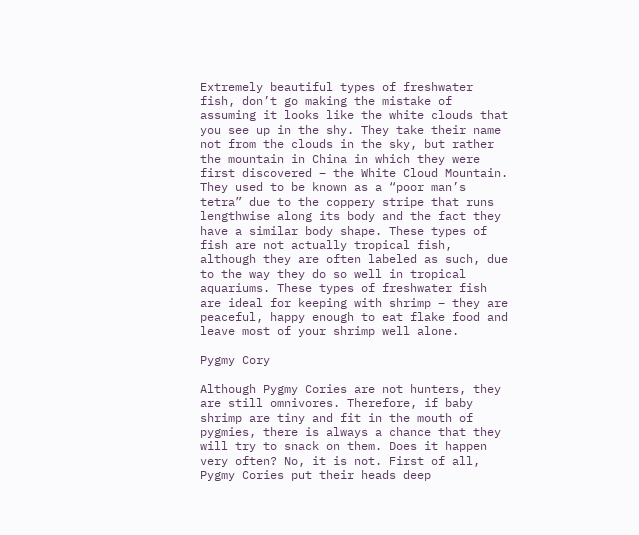Extremely beautiful types of freshwater fish, don’t go making the mistake of assuming it looks like the white clouds that you see up in the shy. They take their name not from the clouds in the sky, but rather the mountain in China in which they were first discovered – the White Cloud Mountain. They used to be known as a “poor man’s tetra” due to the coppery stripe that runs lengthwise along its body and the fact they have a similar body shape. These types of fish are not actually tropical fish, although they are often labeled as such, due to the way they do so well in tropical aquariums. These types of freshwater fish are ideal for keeping with shrimp – they are peaceful, happy enough to eat flake food and leave most of your shrimp well alone.

Pygmy Cory

Although Pygmy Cories are not hunters, they are still omnivores. Therefore, if baby shrimp are tiny and fit in the mouth of pygmies, there is always a chance that they will try to snack on them. Does it happen very often? No, it is not. First of all, Pygmy Cories put their heads deep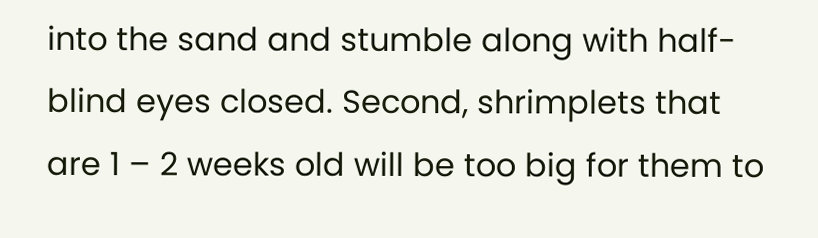into the sand and stumble along with half-blind eyes closed. Second, shrimplets that are 1 – 2 weeks old will be too big for them to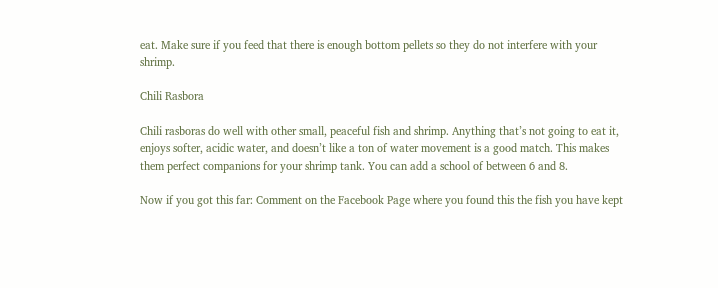eat. Make sure if you feed that there is enough bottom pellets so they do not interfere with your shrimp.

Chili Rasbora

Chili rasboras do well with other small, peaceful fish and shrimp. Anything that’s not going to eat it, enjoys softer, acidic water, and doesn’t like a ton of water movement is a good match. This makes them perfect companions for your shrimp tank. You can add a school of between 6 and 8.

Now if you got this far: Comment on the Facebook Page where you found this the fish you have kept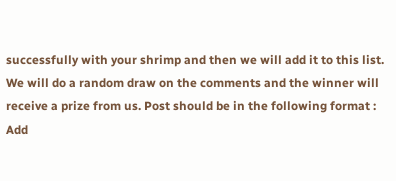successfully with your shrimp and then we will add it to this list. We will do a random draw on the comments and the winner will receive a prize from us. Post should be in the following format : Add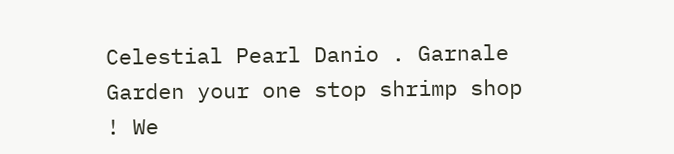Celestial Pearl Danio . Garnale Garden your one stop shrimp shop ! We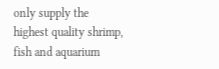only supply the highest quality shrimp, fish and aquarium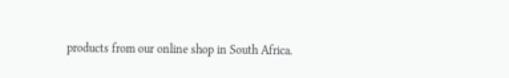products from our online shop in South Africa.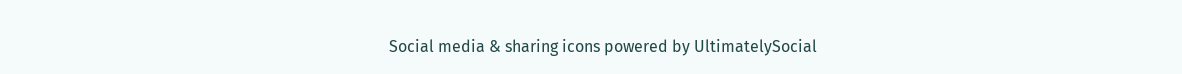Social media & sharing icons powered by UltimatelySocial